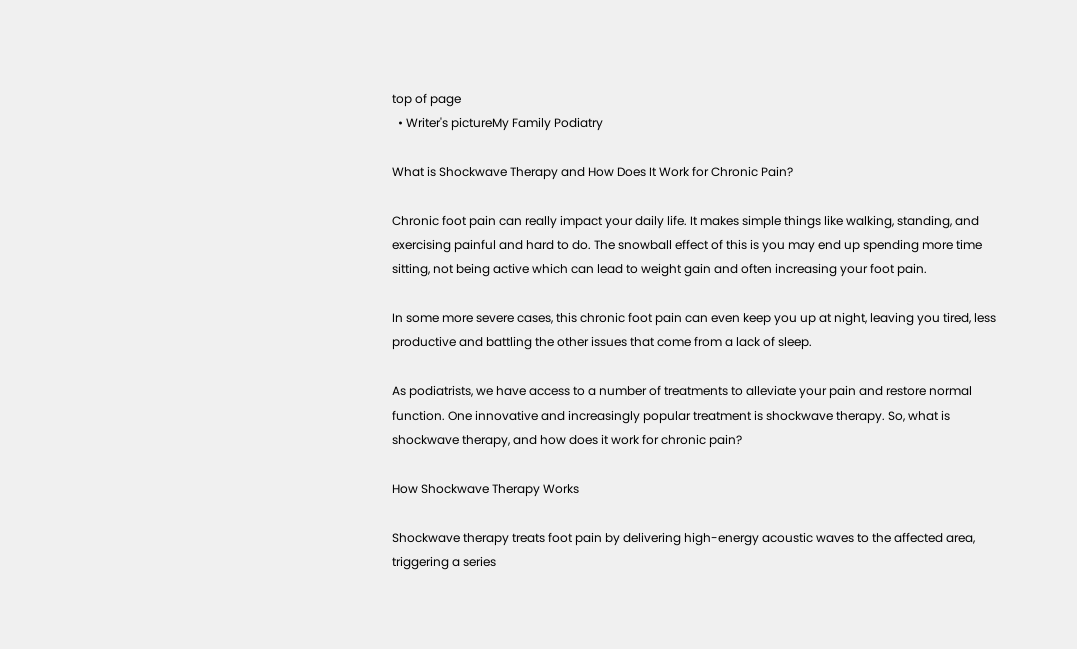top of page
  • Writer's pictureMy Family Podiatry

What is Shockwave Therapy and How Does It Work for Chronic Pain?

Chronic foot pain can really impact your daily life. It makes simple things like walking, standing, and exercising painful and hard to do. The snowball effect of this is you may end up spending more time sitting, not being active which can lead to weight gain and often increasing your foot pain.

In some more severe cases, this chronic foot pain can even keep you up at night, leaving you tired, less productive and battling the other issues that come from a lack of sleep.

As podiatrists, we have access to a number of treatments to alleviate your pain and restore normal function. One innovative and increasingly popular treatment is shockwave therapy. So, what is shockwave therapy, and how does it work for chronic pain?

How Shockwave Therapy Works

Shockwave therapy treats foot pain by delivering high-energy acoustic waves to the affected area, triggering a series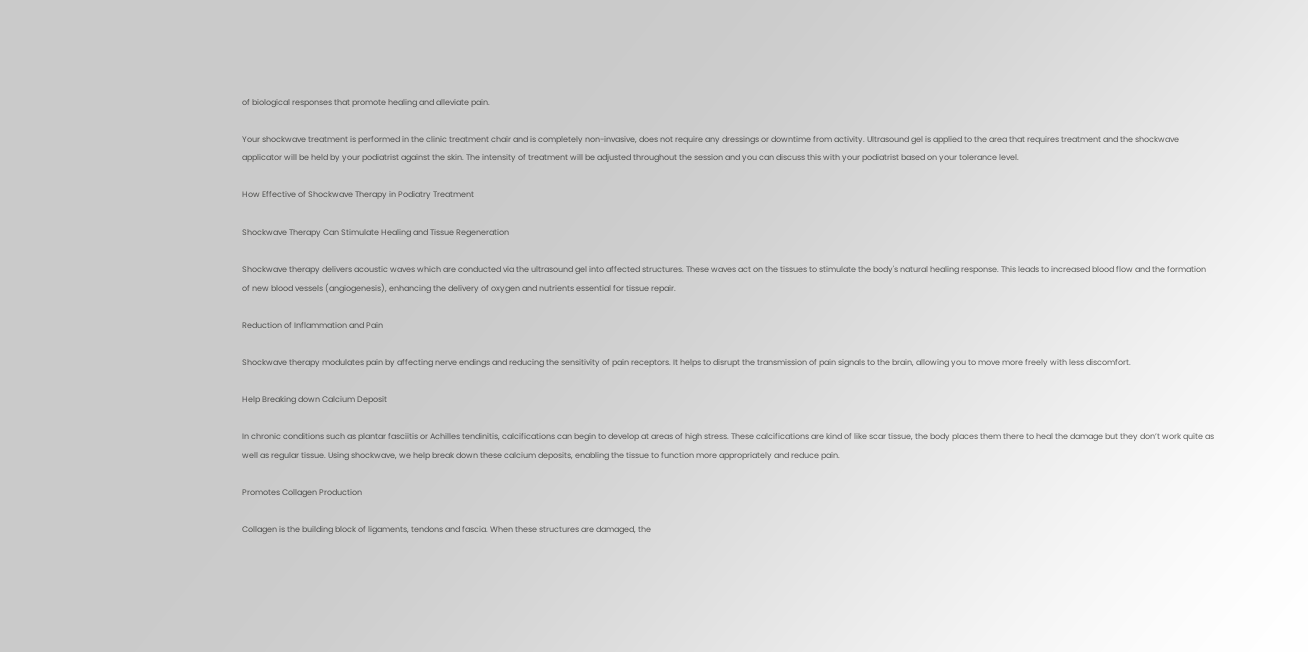of biological responses that promote healing and alleviate pain.

Your shockwave treatment is performed in the clinic treatment chair and is completely non-invasive, does not require any dressings or downtime from activity. Ultrasound gel is applied to the area that requires treatment and the shockwave applicator will be held by your podiatrist against the skin. The intensity of treatment will be adjusted throughout the session and you can discuss this with your podiatrist based on your tolerance level.

How Effective of Shockwave Therapy in Podiatry Treatment

Shockwave Therapy Can Stimulate Healing and Tissue Regeneration

Shockwave therapy delivers acoustic waves which are conducted via the ultrasound gel into affected structures. These waves act on the tissues to stimulate the body's natural healing response. This leads to increased blood flow and the formation of new blood vessels (angiogenesis), enhancing the delivery of oxygen and nutrients essential for tissue repair.

Reduction of Inflammation and Pain

Shockwave therapy modulates pain by affecting nerve endings and reducing the sensitivity of pain receptors. It helps to disrupt the transmission of pain signals to the brain, allowing you to move more freely with less discomfort.

Help Breaking down Calcium Deposit

In chronic conditions such as plantar fasciitis or Achilles tendinitis, calcifications can begin to develop at areas of high stress. These calcifications are kind of like scar tissue, the body places them there to heal the damage but they don’t work quite as well as regular tissue. Using shockwave, we help break down these calcium deposits, enabling the tissue to function more appropriately and reduce pain.

Promotes Collagen Production

Collagen is the building block of ligaments, tendons and fascia. When these structures are damaged, the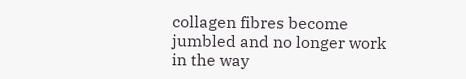collagen fibres become jumbled and no longer work in the way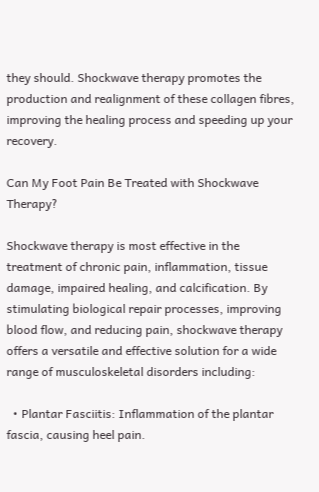they should. Shockwave therapy promotes the production and realignment of these collagen fibres, improving the healing process and speeding up your recovery.

Can My Foot Pain Be Treated with Shockwave Therapy?

Shockwave therapy is most effective in the treatment of chronic pain, inflammation, tissue damage, impaired healing, and calcification. By stimulating biological repair processes, improving blood flow, and reducing pain, shockwave therapy offers a versatile and effective solution for a wide range of musculoskeletal disorders including:

  • Plantar Fasciitis: Inflammation of the plantar fascia, causing heel pain.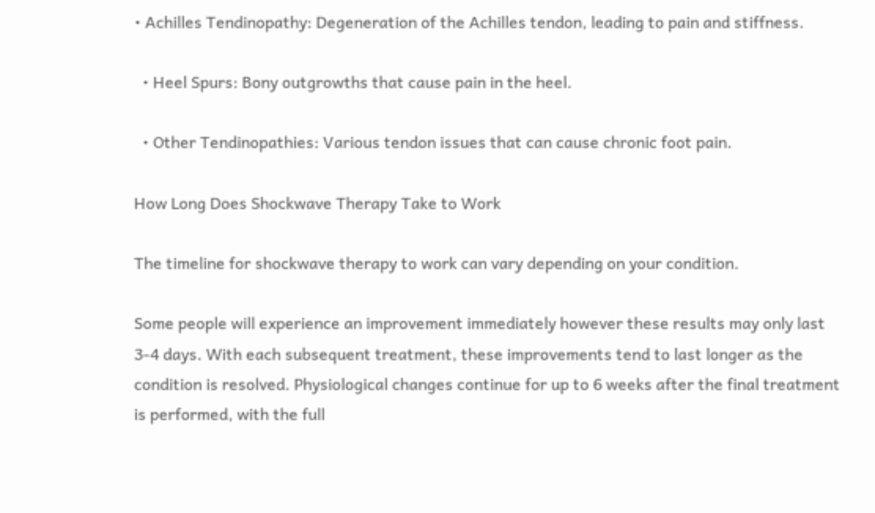• Achilles Tendinopathy: Degeneration of the Achilles tendon, leading to pain and stiffness.

  • Heel Spurs: Bony outgrowths that cause pain in the heel.

  • Other Tendinopathies: Various tendon issues that can cause chronic foot pain.

How Long Does Shockwave Therapy Take to Work

The timeline for shockwave therapy to work can vary depending on your condition.

Some people will experience an improvement immediately however these results may only last 3-4 days. With each subsequent treatment, these improvements tend to last longer as the condition is resolved. Physiological changes continue for up to 6 weeks after the final treatment is performed, with the full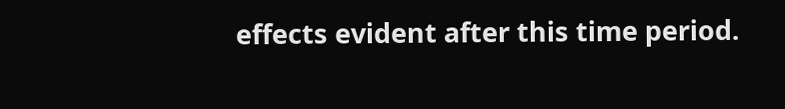effects evident after this time period.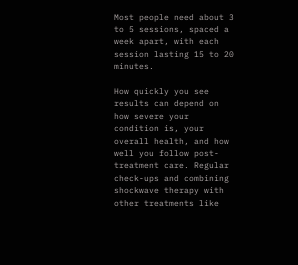Most people need about 3 to 5 sessions, spaced a week apart, with each session lasting 15 to 20 minutes.

How quickly you see results can depend on how severe your condition is, your overall health, and how well you follow post-treatment care. Regular check-ups and combining shockwave therapy with other treatments like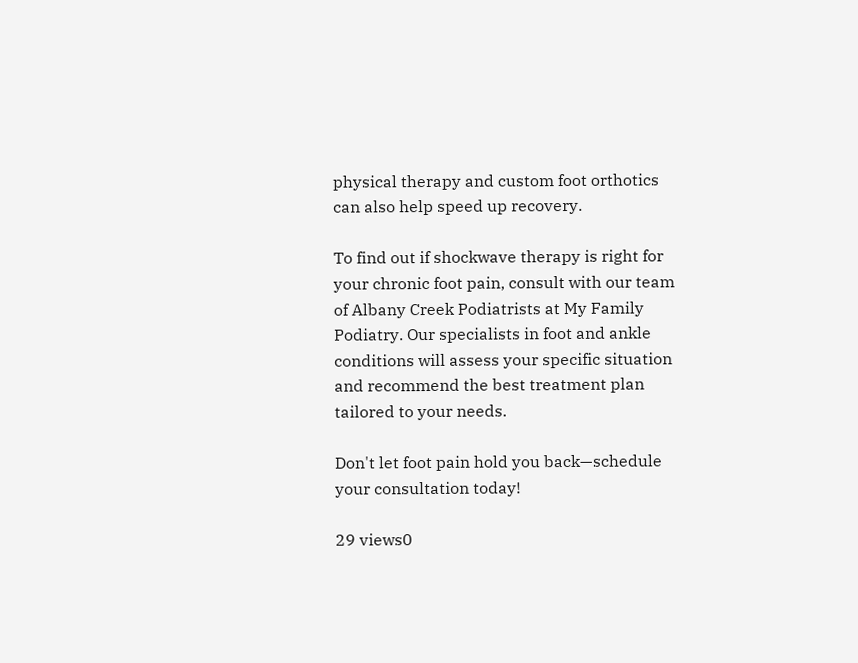physical therapy and custom foot orthotics can also help speed up recovery.

To find out if shockwave therapy is right for your chronic foot pain, consult with our team of Albany Creek Podiatrists at My Family Podiatry. Our specialists in foot and ankle conditions will assess your specific situation and recommend the best treatment plan tailored to your needs.

Don't let foot pain hold you back—schedule your consultation today!

29 views0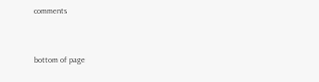comments


bottom of page